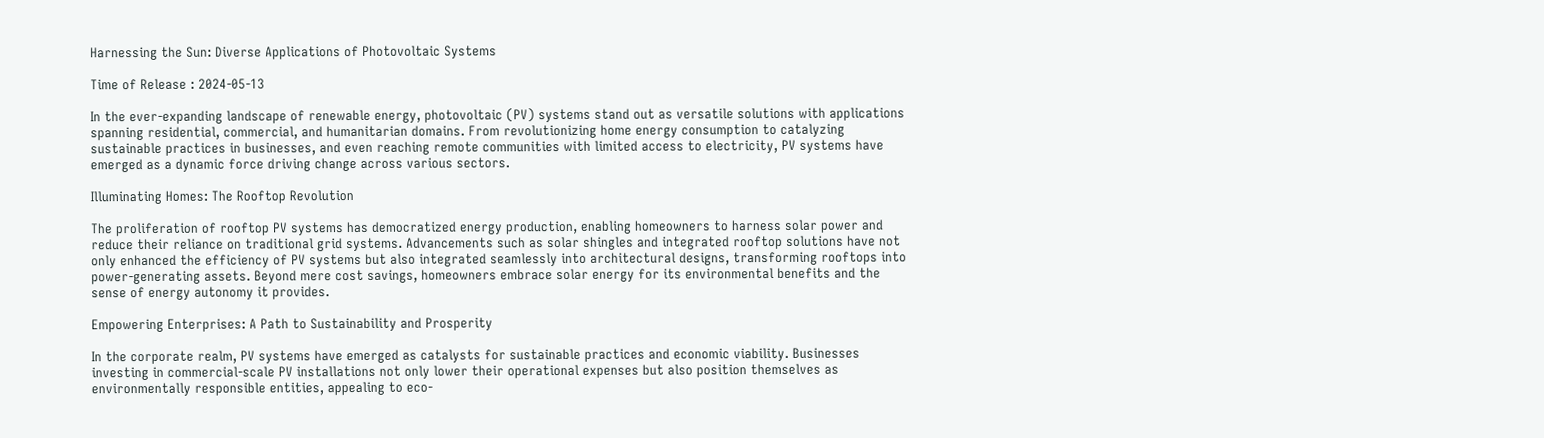Harnessing the Sun: Diverse Applications of Photovoltaic Systems

Time of Release : 2024-05-13

In the ever-expanding landscape of renewable energy, photovoltaic (PV) systems stand out as versatile solutions with applications spanning residential, commercial, and humanitarian domains. From revolutionizing home energy consumption to catalyzing sustainable practices in businesses, and even reaching remote communities with limited access to electricity, PV systems have emerged as a dynamic force driving change across various sectors.

Illuminating Homes: The Rooftop Revolution

The proliferation of rooftop PV systems has democratized energy production, enabling homeowners to harness solar power and reduce their reliance on traditional grid systems. Advancements such as solar shingles and integrated rooftop solutions have not only enhanced the efficiency of PV systems but also integrated seamlessly into architectural designs, transforming rooftops into power-generating assets. Beyond mere cost savings, homeowners embrace solar energy for its environmental benefits and the sense of energy autonomy it provides.

Empowering Enterprises: A Path to Sustainability and Prosperity

In the corporate realm, PV systems have emerged as catalysts for sustainable practices and economic viability. Businesses investing in commercial-scale PV installations not only lower their operational expenses but also position themselves as environmentally responsible entities, appealing to eco-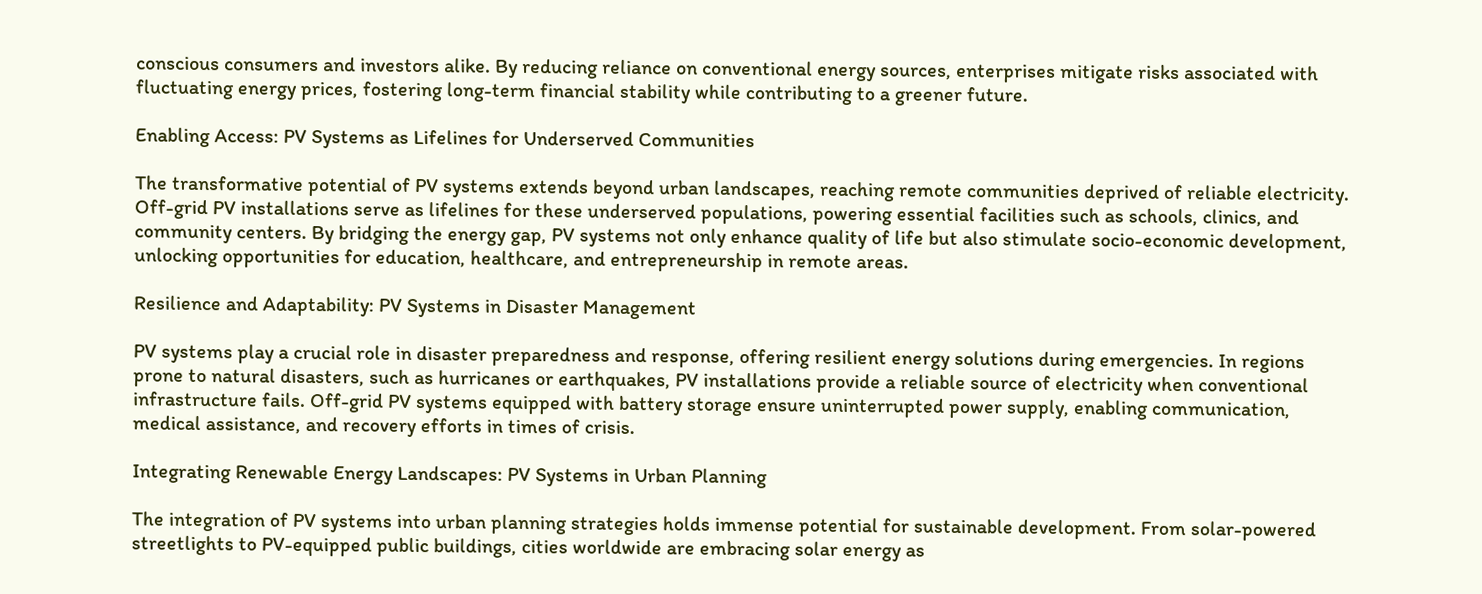conscious consumers and investors alike. By reducing reliance on conventional energy sources, enterprises mitigate risks associated with fluctuating energy prices, fostering long-term financial stability while contributing to a greener future.

Enabling Access: PV Systems as Lifelines for Underserved Communities

The transformative potential of PV systems extends beyond urban landscapes, reaching remote communities deprived of reliable electricity. Off-grid PV installations serve as lifelines for these underserved populations, powering essential facilities such as schools, clinics, and community centers. By bridging the energy gap, PV systems not only enhance quality of life but also stimulate socio-economic development, unlocking opportunities for education, healthcare, and entrepreneurship in remote areas.

Resilience and Adaptability: PV Systems in Disaster Management

PV systems play a crucial role in disaster preparedness and response, offering resilient energy solutions during emergencies. In regions prone to natural disasters, such as hurricanes or earthquakes, PV installations provide a reliable source of electricity when conventional infrastructure fails. Off-grid PV systems equipped with battery storage ensure uninterrupted power supply, enabling communication, medical assistance, and recovery efforts in times of crisis.

Integrating Renewable Energy Landscapes: PV Systems in Urban Planning

The integration of PV systems into urban planning strategies holds immense potential for sustainable development. From solar-powered streetlights to PV-equipped public buildings, cities worldwide are embracing solar energy as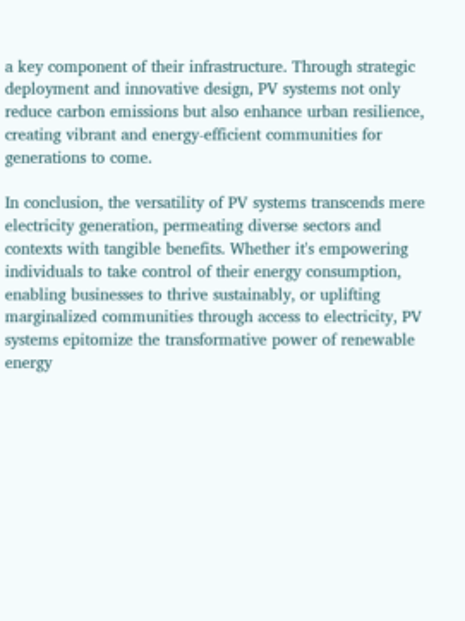a key component of their infrastructure. Through strategic deployment and innovative design, PV systems not only reduce carbon emissions but also enhance urban resilience, creating vibrant and energy-efficient communities for generations to come.

In conclusion, the versatility of PV systems transcends mere electricity generation, permeating diverse sectors and contexts with tangible benefits. Whether it's empowering individuals to take control of their energy consumption, enabling businesses to thrive sustainably, or uplifting marginalized communities through access to electricity, PV systems epitomize the transformative power of renewable energy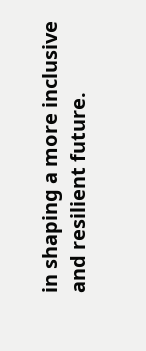in shaping a more inclusive and resilient future.